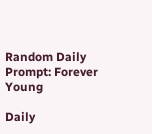Random Daily Prompt: Forever Young

Daily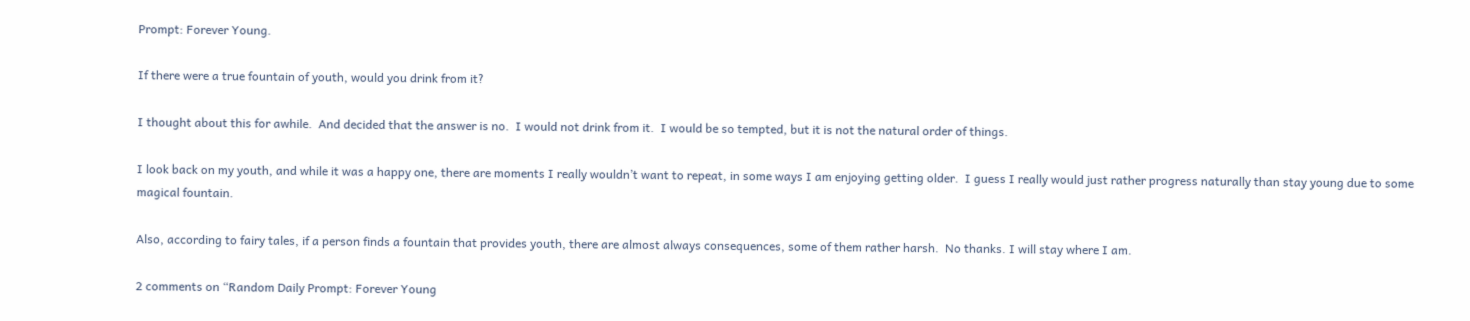Prompt: Forever Young.

If there were a true fountain of youth, would you drink from it?

I thought about this for awhile.  And decided that the answer is no.  I would not drink from it.  I would be so tempted, but it is not the natural order of things.

I look back on my youth, and while it was a happy one, there are moments I really wouldn’t want to repeat, in some ways I am enjoying getting older.  I guess I really would just rather progress naturally than stay young due to some magical fountain.

Also, according to fairy tales, if a person finds a fountain that provides youth, there are almost always consequences, some of them rather harsh.  No thanks. I will stay where I am.

2 comments on “Random Daily Prompt: Forever Young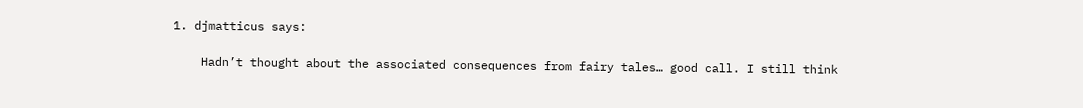1. djmatticus says:

    Hadn’t thought about the associated consequences from fairy tales… good call. I still think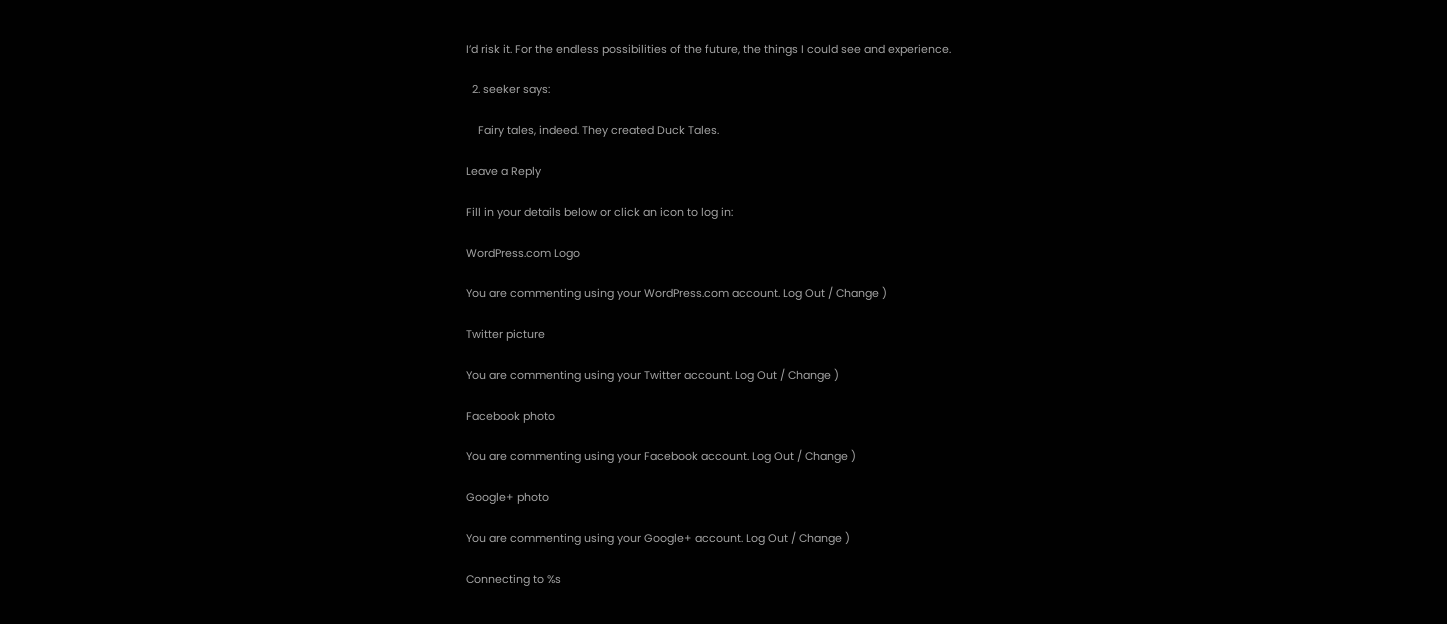I’d risk it. For the endless possibilities of the future, the things I could see and experience.

  2. seeker says:

    Fairy tales, indeed. They created Duck Tales.

Leave a Reply

Fill in your details below or click an icon to log in:

WordPress.com Logo

You are commenting using your WordPress.com account. Log Out / Change )

Twitter picture

You are commenting using your Twitter account. Log Out / Change )

Facebook photo

You are commenting using your Facebook account. Log Out / Change )

Google+ photo

You are commenting using your Google+ account. Log Out / Change )

Connecting to %s